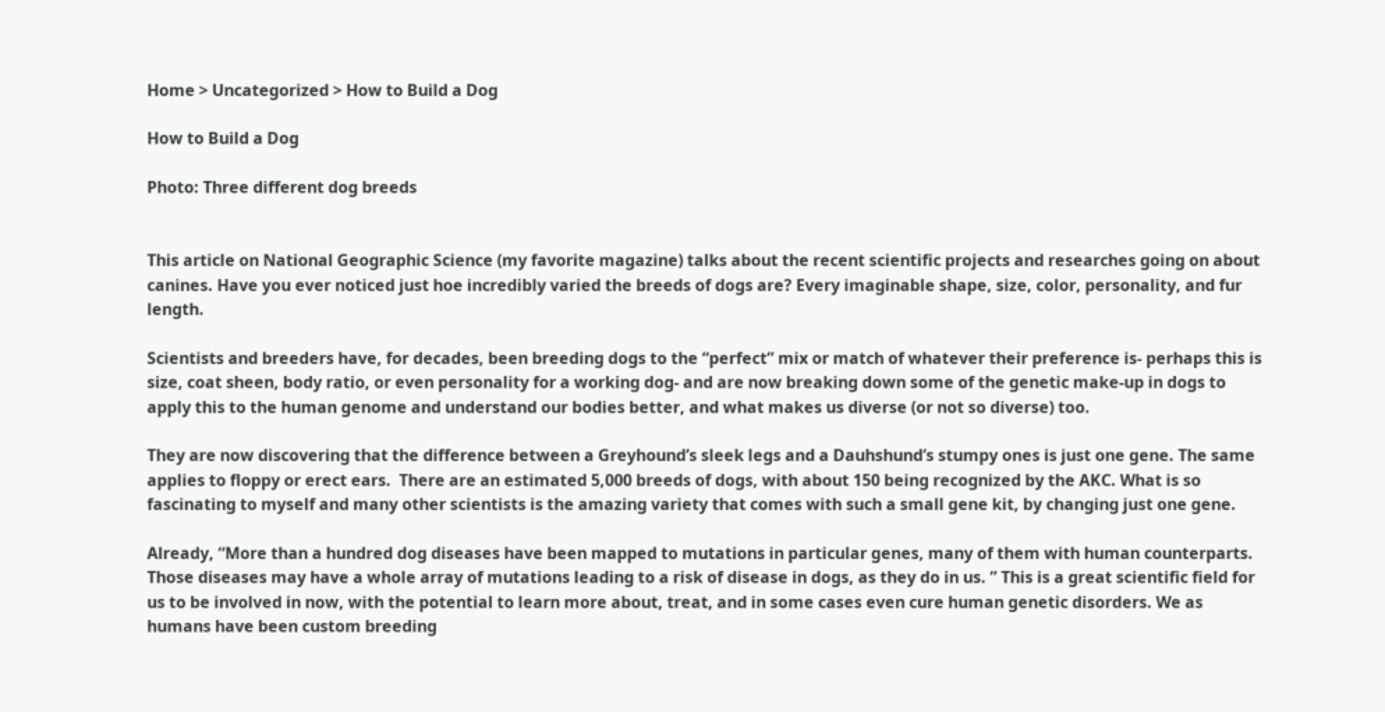Home > Uncategorized > How to Build a Dog

How to Build a Dog

Photo: Three different dog breeds


This article on National Geographic Science (my favorite magazine) talks about the recent scientific projects and researches going on about canines. Have you ever noticed just hoe incredibly varied the breeds of dogs are? Every imaginable shape, size, color, personality, and fur length.

Scientists and breeders have, for decades, been breeding dogs to the “perfect” mix or match of whatever their preference is- perhaps this is size, coat sheen, body ratio, or even personality for a working dog- and are now breaking down some of the genetic make-up in dogs to apply this to the human genome and understand our bodies better, and what makes us diverse (or not so diverse) too.

They are now discovering that the difference between a Greyhound’s sleek legs and a Dauhshund’s stumpy ones is just one gene. The same applies to floppy or erect ears.  There are an estimated 5,000 breeds of dogs, with about 150 being recognized by the AKC. What is so fascinating to myself and many other scientists is the amazing variety that comes with such a small gene kit, by changing just one gene.

Already, “More than a hundred dog diseases have been mapped to mutations in particular genes, many of them with human counterparts. Those diseases may have a whole array of mutations leading to a risk of disease in dogs, as they do in us. ” This is a great scientific field for us to be involved in now, with the potential to learn more about, treat, and in some cases even cure human genetic disorders. We as humans have been custom breeding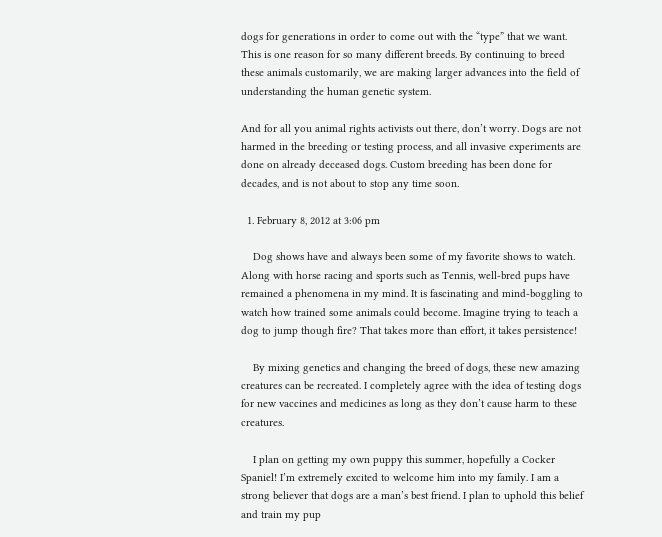dogs for generations in order to come out with the “type” that we want. This is one reason for so many different breeds. By continuing to breed these animals customarily, we are making larger advances into the field of understanding the human genetic system.

And for all you animal rights activists out there, don’t worry. Dogs are not harmed in the breeding or testing process, and all invasive experiments are done on already deceased dogs. Custom breeding has been done for decades, and is not about to stop any time soon.

  1. February 8, 2012 at 3:06 pm

    Dog shows have and always been some of my favorite shows to watch. Along with horse racing and sports such as Tennis, well-bred pups have remained a phenomena in my mind. It is fascinating and mind-boggling to watch how trained some animals could become. Imagine trying to teach a dog to jump though fire? That takes more than effort, it takes persistence!

    By mixing genetics and changing the breed of dogs, these new amazing creatures can be recreated. I completely agree with the idea of testing dogs for new vaccines and medicines as long as they don’t cause harm to these creatures.

    I plan on getting my own puppy this summer, hopefully a Cocker Spaniel! I’m extremely excited to welcome him into my family. I am a strong believer that dogs are a man’s best friend. I plan to uphold this belief and train my pup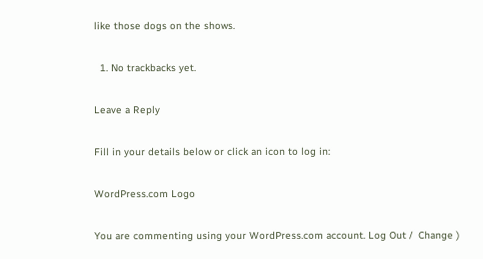like those dogs on the shows.

  1. No trackbacks yet.

Leave a Reply

Fill in your details below or click an icon to log in:

WordPress.com Logo

You are commenting using your WordPress.com account. Log Out /  Change )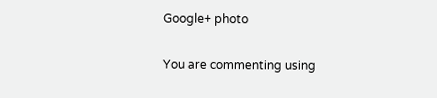Google+ photo

You are commenting using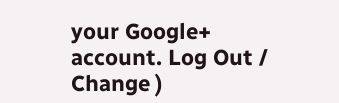your Google+ account. Log Out /  Change )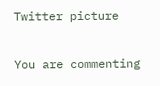Twitter picture

You are commenting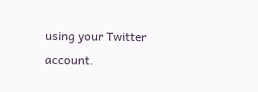using your Twitter account.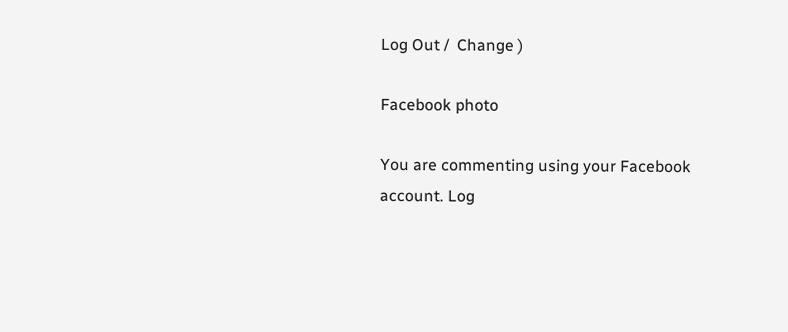Log Out /  Change )

Facebook photo

You are commenting using your Facebook account. Log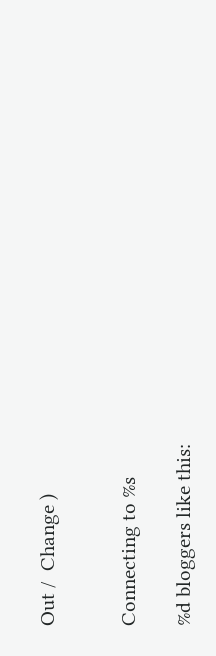Out /  Change )


Connecting to %s

%d bloggers like this: